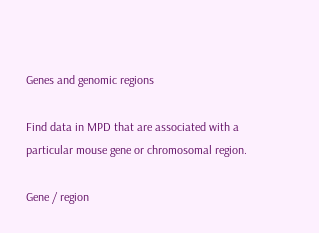Genes and genomic regions

Find data in MPD that are associated with a particular mouse gene or chromosomal region.

Gene / region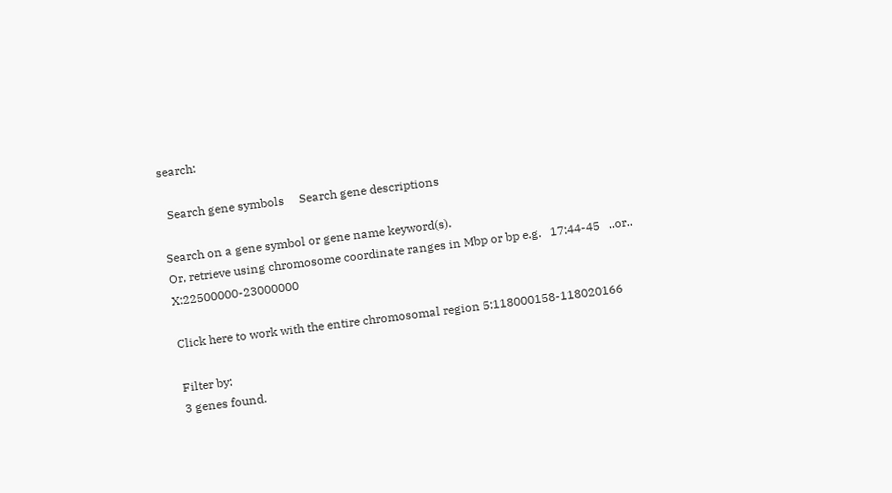search:

  Search gene symbols     Search gene descriptions

Search on a gene symbol or gene name keyword(s).
Or, retrieve using chromosome coordinate ranges in Mbp or bp e.g.   17:44-45   ..or..   X:22500000-23000000

Click here to work with the entire chromosomal region 5:118000158-118020166

Filter by:
3 genes found.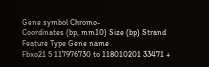Gene symbol Chromo-
Coordinates (bp, mm10) Size (bp) Strand Feature Type Gene name
Fbxo21 5 117976730 to 118010201 33471 +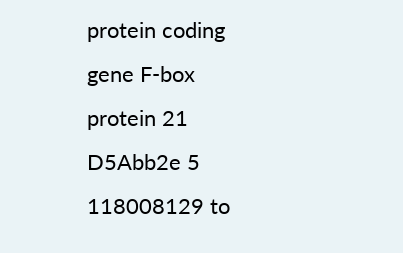protein coding gene F-box protein 21
D5Abb2e 5 118008129 to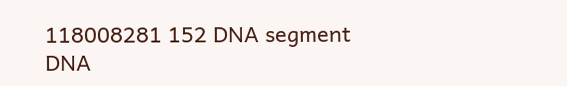118008281 152 DNA segment DNA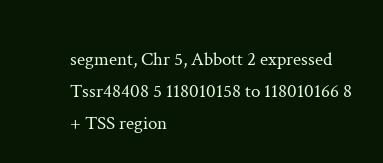segment, Chr 5, Abbott 2 expressed
Tssr48408 5 118010158 to 118010166 8 + TSS region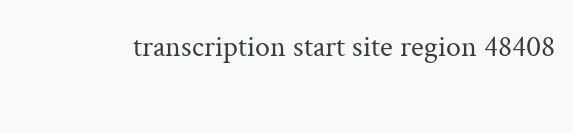transcription start site region 48408